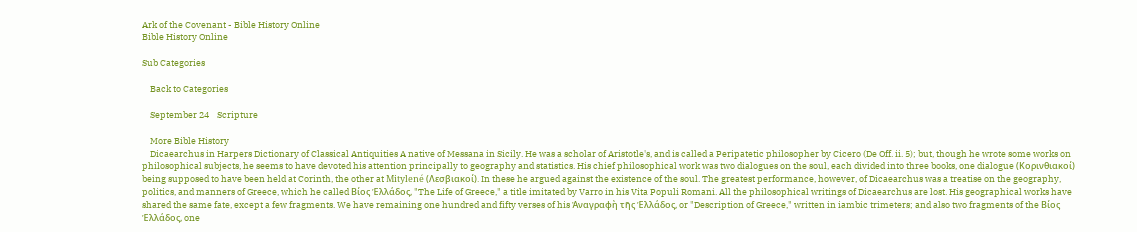Ark of the Covenant - Bible History Online
Bible History Online

Sub Categories

    Back to Categories

    September 24    Scripture

    More Bible History
    Dicaearchus in Harpers Dictionary of Classical Antiquities A native of Messana in Sicily. He was a scholar of Aristotle's, and is called a Peripatetic philosopher by Cicero (De Off. ii. 5); but, though he wrote some works on philosophical subjects, he seems to have devoted his attention principally to geography and statistics. His chief philosophical work was two dialogues on the soul, each divided into three books, one dialogue (Κορινθιακοί) being supposed to have been held at Corinth, the other at Mitylené (Λεσβιακοί). In these he argued against the existence of the soul. The greatest performance, however, of Dicaearchus was a treatise on the geography, politics, and manners of Greece, which he called Βίος Ἑλλάδος, "The Life of Greece," a title imitated by Varro in his Vita Populi Romani. All the philosophical writings of Dicaearchus are lost. His geographical works have shared the same fate, except a few fragments. We have remaining one hundred and fifty verses of his Ἀναγραφὴ τῆς Ἑλλάδος, or "Description of Greece," written in iambic trimeters; and also two fragments of the Βίος Ἑλλάδος, one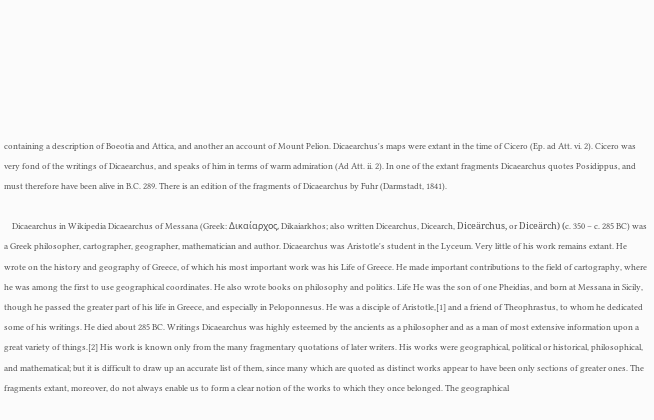containing a description of Boeotia and Attica, and another an account of Mount Pelion. Dicaearchus's maps were extant in the time of Cicero (Ep. ad Att. vi. 2). Cicero was very fond of the writings of Dicaearchus, and speaks of him in terms of warm admiration (Ad Att. ii. 2). In one of the extant fragments Dicaearchus quotes Posidippus, and must therefore have been alive in B.C. 289. There is an edition of the fragments of Dicaearchus by Fuhr (Darmstadt, 1841).

    Dicaearchus in Wikipedia Dicaearchus of Messana (Greek: Δικαίαρχος, Dikaiarkhos; also written Dicearchus, Dicearch, Diceärchus, or Diceärch) (c. 350 – c. 285 BC) was a Greek philosopher, cartographer, geographer, mathematician and author. Dicaearchus was Aristotle's student in the Lyceum. Very little of his work remains extant. He wrote on the history and geography of Greece, of which his most important work was his Life of Greece. He made important contributions to the field of cartography, where he was among the first to use geographical coordinates. He also wrote books on philosophy and politics. Life He was the son of one Pheidias, and born at Messana in Sicily, though he passed the greater part of his life in Greece, and especially in Peloponnesus. He was a disciple of Aristotle,[1] and a friend of Theophrastus, to whom he dedicated some of his writings. He died about 285 BC. Writings Dicaearchus was highly esteemed by the ancients as a philosopher and as a man of most extensive information upon a great variety of things.[2] His work is known only from the many fragmentary quotations of later writers. His works were geographical, political or historical, philosophical, and mathematical; but it is difficult to draw up an accurate list of them, since many which are quoted as distinct works appear to have been only sections of greater ones. The fragments extant, moreover, do not always enable us to form a clear notion of the works to which they once belonged. The geographical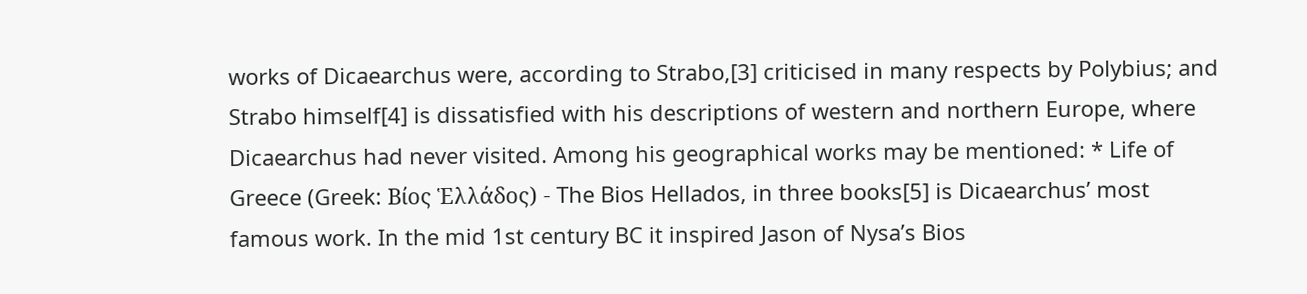works of Dicaearchus were, according to Strabo,[3] criticised in many respects by Polybius; and Strabo himself[4] is dissatisfied with his descriptions of western and northern Europe, where Dicaearchus had never visited. Among his geographical works may be mentioned: * Life of Greece (Greek: Βίος Ἑλλάδος) - The Bios Hellados, in three books[5] is Dicaearchus’ most famous work. In the mid 1st century BC it inspired Jason of Nysa’s Bios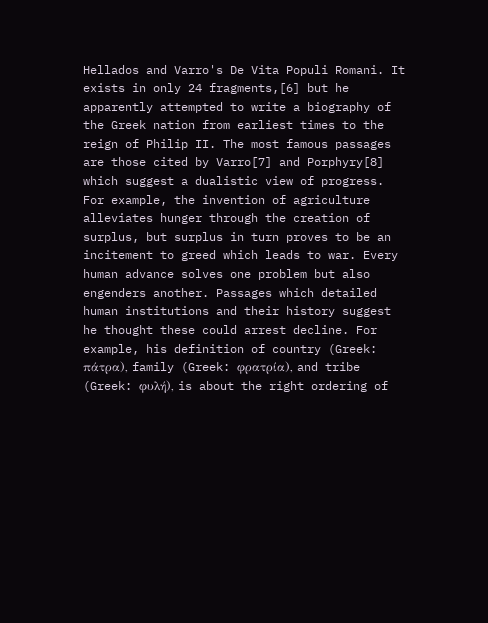Hellados and Varro's De Vita Populi Romani. It exists in only 24 fragments,[6] but he apparently attempted to write a biography of the Greek nation from earliest times to the reign of Philip II. The most famous passages are those cited by Varro[7] and Porphyry[8] which suggest a dualistic view of progress. For example, the invention of agriculture alleviates hunger through the creation of surplus, but surplus in turn proves to be an incitement to greed which leads to war. Every human advance solves one problem but also engenders another. Passages which detailed human institutions and their history suggest he thought these could arrest decline. For example, his definition of country (Greek: πάτρα), family (Greek: φρατρία), and tribe (Greek: φυλή), is about the right ordering of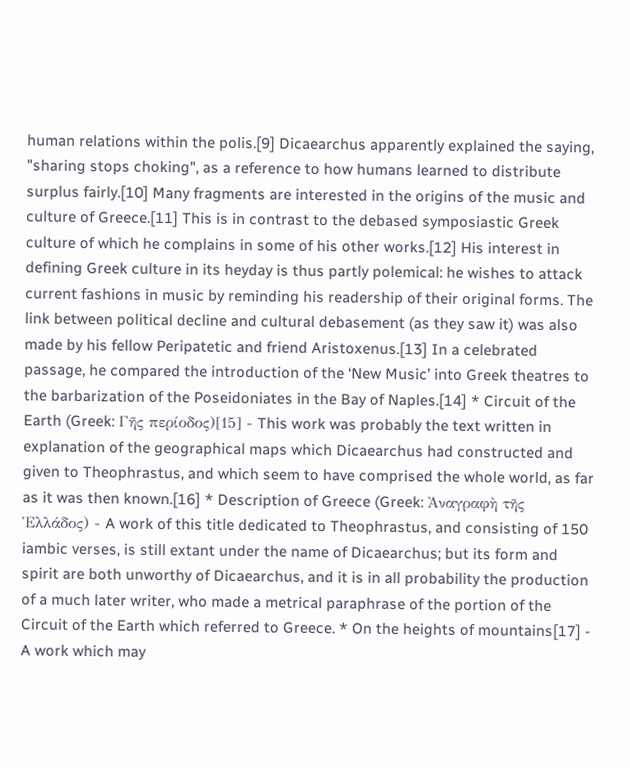human relations within the polis.[9] Dicaearchus apparently explained the saying, "sharing stops choking", as a reference to how humans learned to distribute surplus fairly.[10] Many fragments are interested in the origins of the music and culture of Greece.[11] This is in contrast to the debased symposiastic Greek culture of which he complains in some of his other works.[12] His interest in defining Greek culture in its heyday is thus partly polemical: he wishes to attack current fashions in music by reminding his readership of their original forms. The link between political decline and cultural debasement (as they saw it) was also made by his fellow Peripatetic and friend Aristoxenus.[13] In a celebrated passage, he compared the introduction of the ‘New Music’ into Greek theatres to the barbarization of the Poseidoniates in the Bay of Naples.[14] * Circuit of the Earth (Greek: Γῆς περίοδος)[15] - This work was probably the text written in explanation of the geographical maps which Dicaearchus had constructed and given to Theophrastus, and which seem to have comprised the whole world, as far as it was then known.[16] * Description of Greece (Greek: Ἀναγραφὴ τῆς Ἑλλάδος) - A work of this title dedicated to Theophrastus, and consisting of 150 iambic verses, is still extant under the name of Dicaearchus; but its form and spirit are both unworthy of Dicaearchus, and it is in all probability the production of a much later writer, who made a metrical paraphrase of the portion of the Circuit of the Earth which referred to Greece. * On the heights of mountains[17] - A work which may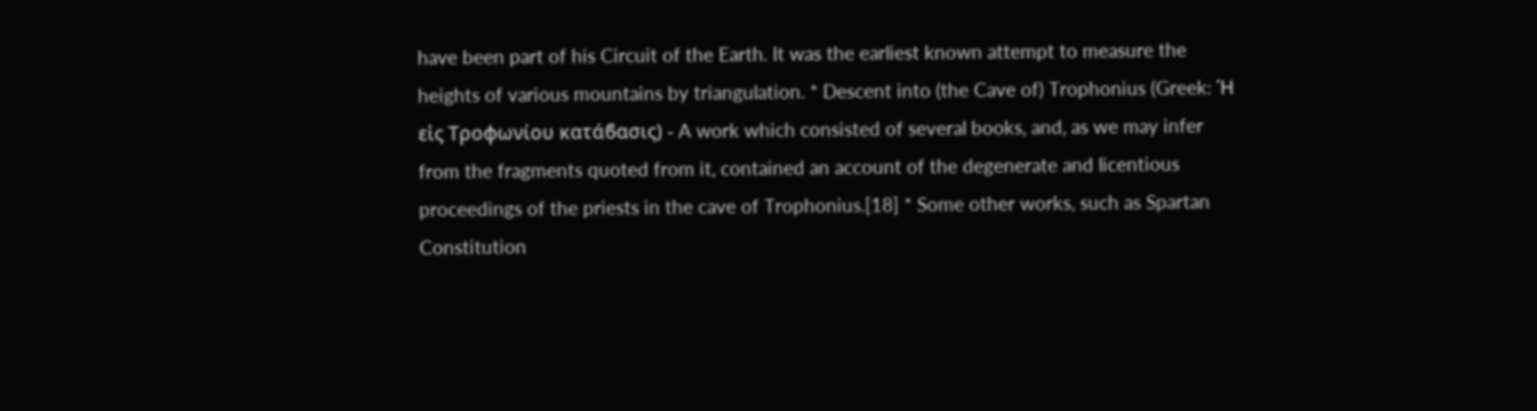have been part of his Circuit of the Earth. It was the earliest known attempt to measure the heights of various mountains by triangulation. * Descent into (the Cave of) Trophonius (Greek: Ἡ εἰς Τροφωνίου κατάϐασις) - A work which consisted of several books, and, as we may infer from the fragments quoted from it, contained an account of the degenerate and licentious proceedings of the priests in the cave of Trophonius.[18] * Some other works, such as Spartan Constitution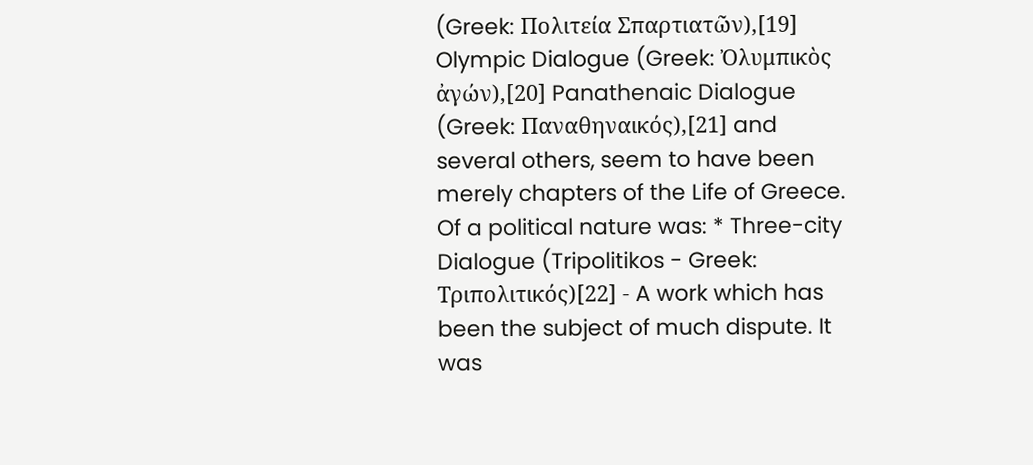(Greek: Πολιτεία Σπαρτιατῶν),[19] Olympic Dialogue (Greek: Ὀλυμπικὸς ἀγών),[20] Panathenaic Dialogue (Greek: Παναθηναικός),[21] and several others, seem to have been merely chapters of the Life of Greece. Of a political nature was: * Three-city Dialogue (Tripolitikos - Greek: Τριπολιτικός)[22] - A work which has been the subject of much dispute. It was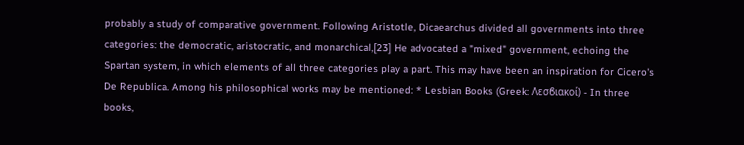probably a study of comparative government. Following Aristotle, Dicaearchus divided all governments into three categories: the democratic, aristocratic, and monarchical,[23] He advocated a "mixed" government, echoing the Spartan system, in which elements of all three categories play a part. This may have been an inspiration for Cicero's De Republica. Among his philosophical works may be mentioned: * Lesbian Books (Greek: Λεσϐιακοί) - In three books,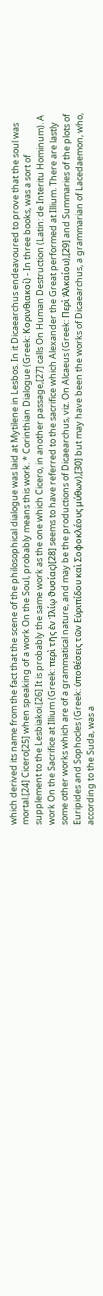which derived its name from the fact that the scene of the philosophical dialogue was laid at Mytilene in Lesbos. In it Dicaearchus endeavoured to prove that the soul was mortal.[24] Cicero[25] when speaking of a work On the Soul, probably means this work. * Corinthian Dialogue (Greek: Κορινθιακοί) - In three books, was a sort of supplement to the Lesbiakoi.[26] It is probably the same work as the one which Cicero, in another passage,[27] calls On Human Destruction (Latin: de Interitu Hominum). A work On the Sacrifice at Illium (Greek: περὶ τῆς ἐν Ἰλίῳ ϑυσίας)[28] seems to have referred to the sacrifice which Alexander the Great performed at Illium. There are lastly some other works which are of a grammatical nature, and may be the productions of Dicaearchus, viz. On Alcaeus (Greek: Περὶ Ἀλκαίου),[29] and Summaries of the plots of Euripides and Sophocles (Greek: ὑποθέσεις τῶν Εὐριπίδου καὶ Σοφοκλέους μύθων),[30] but may have been the works of Dicaearchus, a grammarian of Lacedaemon, who, according to the Suda, was a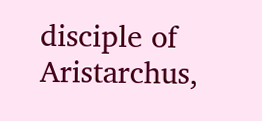disciple of Aristarchus,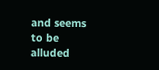and seems to be alluded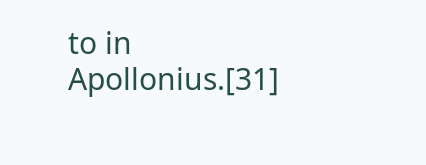to in Apollonius.[31]